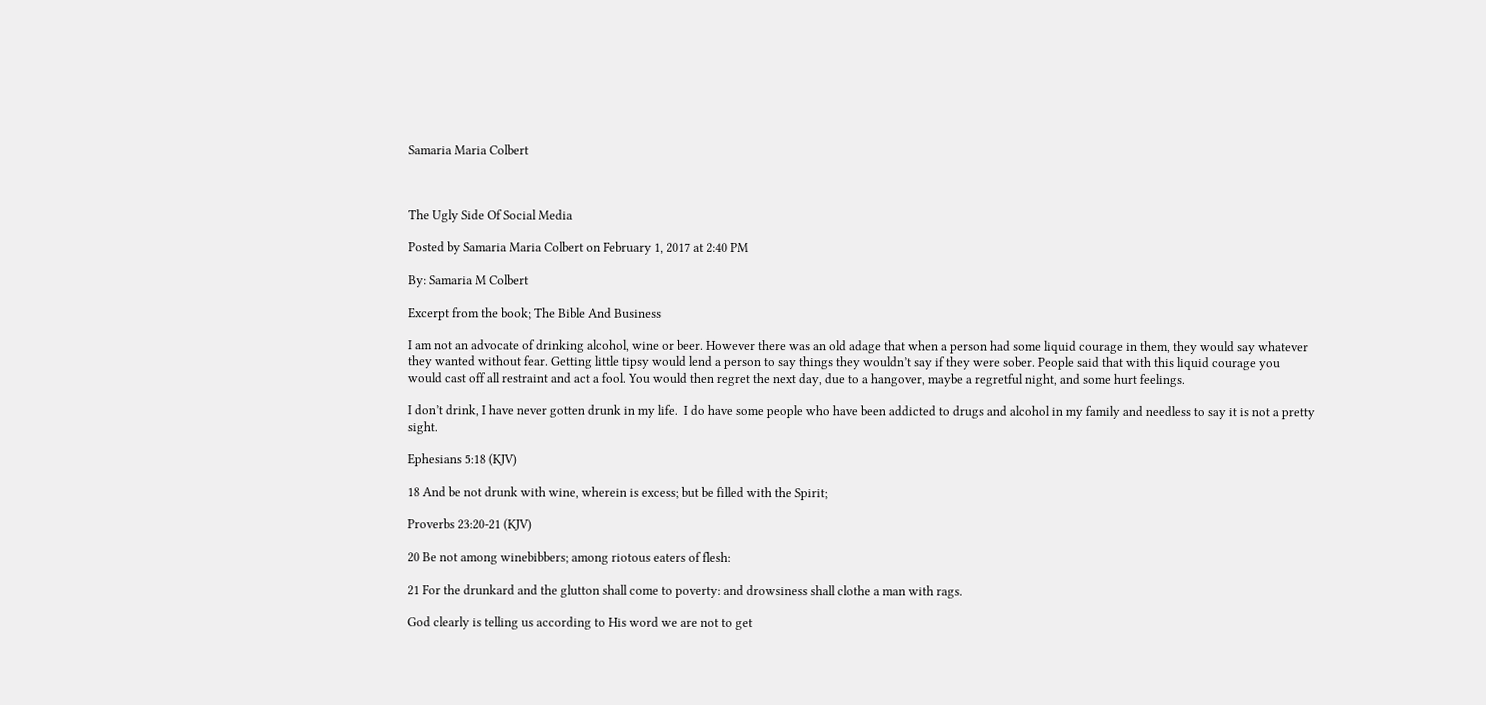Samaria Maria Colbert



The Ugly Side Of Social Media

Posted by Samaria Maria Colbert on February 1, 2017 at 2:40 PM

By: Samaria M Colbert

Excerpt from the book; The Bible And Business

I am not an advocate of drinking alcohol, wine or beer. However there was an old adage that when a person had some liquid courage in them, they would say whatever they wanted without fear. Getting little tipsy would lend a person to say things they wouldn’t say if they were sober. People said that with this liquid courage you would cast off all restraint and act a fool. You would then regret the next day, due to a hangover, maybe a regretful night, and some hurt feelings.

I don’t drink, I have never gotten drunk in my life.  I do have some people who have been addicted to drugs and alcohol in my family and needless to say it is not a pretty sight.

Ephesians 5:18 (KJV)

18 And be not drunk with wine, wherein is excess; but be filled with the Spirit;

Proverbs 23:20-21 (KJV)

20 Be not among winebibbers; among riotous eaters of flesh:

21 For the drunkard and the glutton shall come to poverty: and drowsiness shall clothe a man with rags.

God clearly is telling us according to His word we are not to get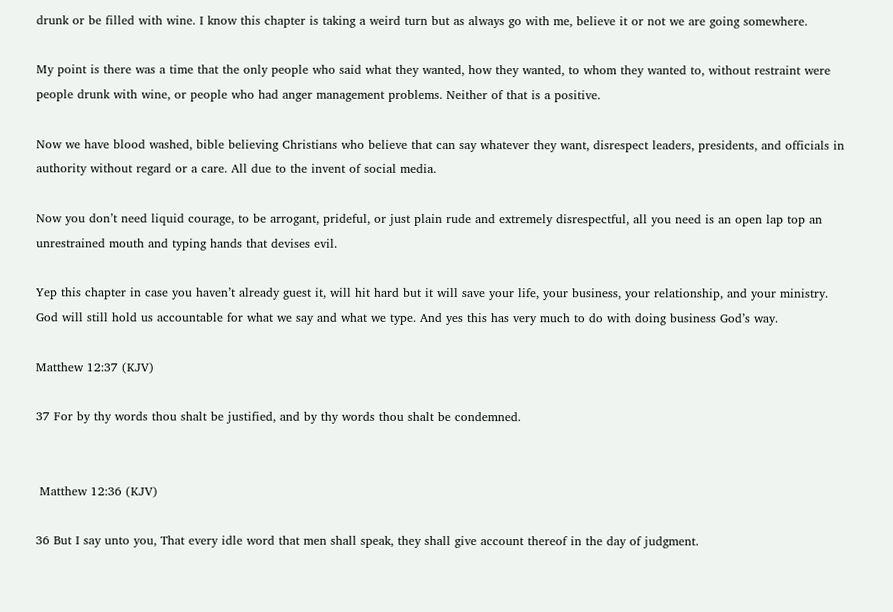drunk or be filled with wine. I know this chapter is taking a weird turn but as always go with me, believe it or not we are going somewhere.

My point is there was a time that the only people who said what they wanted, how they wanted, to whom they wanted to, without restraint were people drunk with wine, or people who had anger management problems. Neither of that is a positive.

Now we have blood washed, bible believing Christians who believe that can say whatever they want, disrespect leaders, presidents, and officials in authority without regard or a care. All due to the invent of social media.

Now you don’t need liquid courage, to be arrogant, prideful, or just plain rude and extremely disrespectful, all you need is an open lap top an unrestrained mouth and typing hands that devises evil.

Yep this chapter in case you haven’t already guest it, will hit hard but it will save your life, your business, your relationship, and your ministry. God will still hold us accountable for what we say and what we type. And yes this has very much to do with doing business God’s way.

Matthew 12:37 (KJV)

37 For by thy words thou shalt be justified, and by thy words thou shalt be condemned.


 Matthew 12:36 (KJV)

36 But I say unto you, That every idle word that men shall speak, they shall give account thereof in the day of judgment.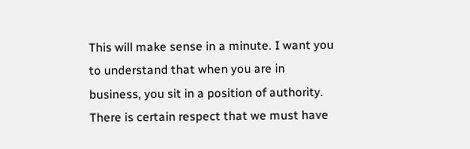This will make sense in a minute. I want you to understand that when you are in business, you sit in a position of authority. There is certain respect that we must have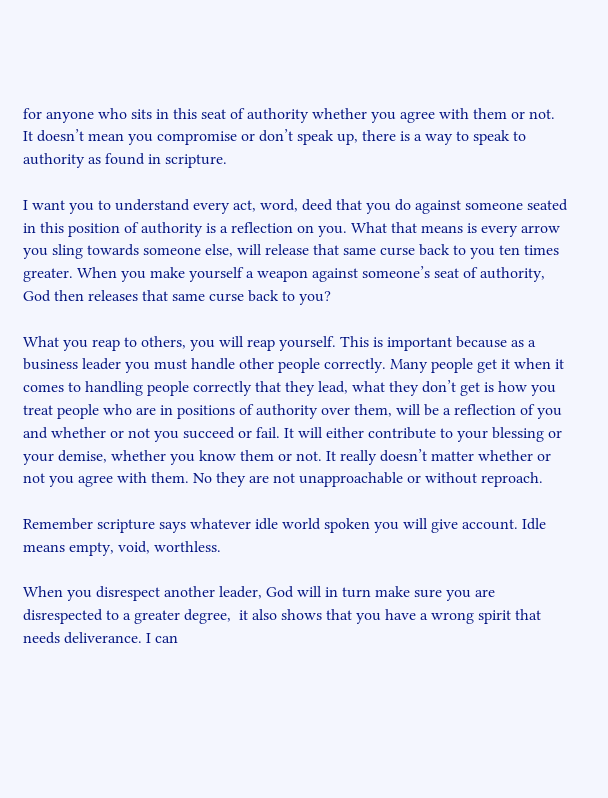for anyone who sits in this seat of authority whether you agree with them or not. It doesn’t mean you compromise or don’t speak up, there is a way to speak to authority as found in scripture.

I want you to understand every act, word, deed that you do against someone seated in this position of authority is a reflection on you. What that means is every arrow you sling towards someone else, will release that same curse back to you ten times greater. When you make yourself a weapon against someone’s seat of authority, God then releases that same curse back to you?

What you reap to others, you will reap yourself. This is important because as a business leader you must handle other people correctly. Many people get it when it comes to handling people correctly that they lead, what they don’t get is how you treat people who are in positions of authority over them, will be a reflection of you and whether or not you succeed or fail. It will either contribute to your blessing or your demise, whether you know them or not. It really doesn’t matter whether or not you agree with them. No they are not unapproachable or without reproach.

Remember scripture says whatever idle world spoken you will give account. Idle means empty, void, worthless.

When you disrespect another leader, God will in turn make sure you are disrespected to a greater degree,  it also shows that you have a wrong spirit that needs deliverance. I can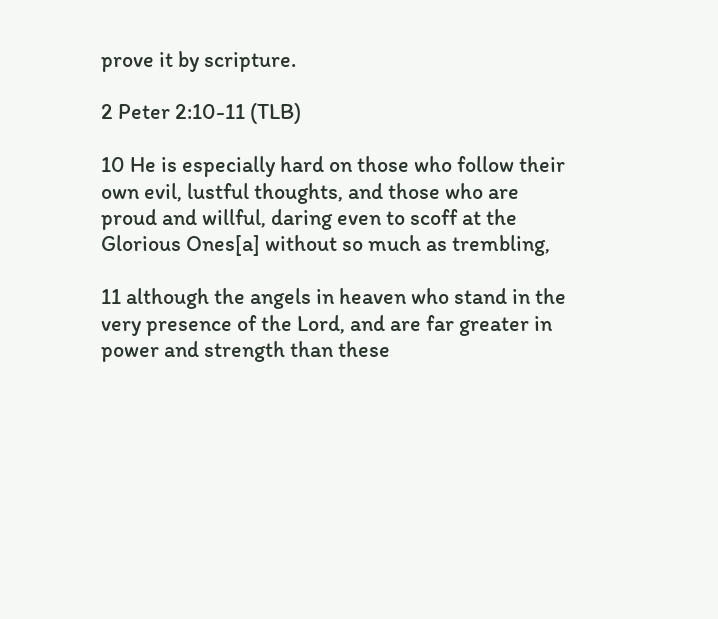prove it by scripture.

2 Peter 2:10-11 (TLB)

10 He is especially hard on those who follow their own evil, lustful thoughts, and those who are proud and willful, daring even to scoff at the Glorious Ones[a] without so much as trembling,

11 although the angels in heaven who stand in the very presence of the Lord, and are far greater in power and strength than these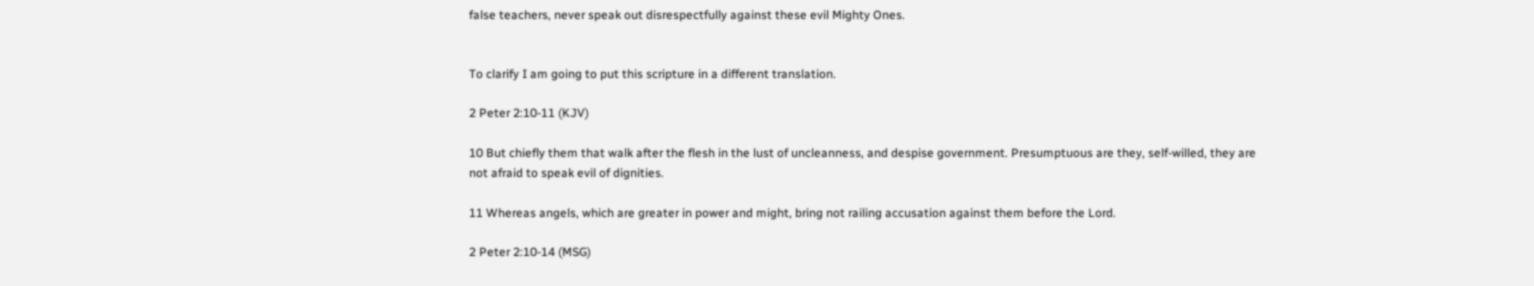false teachers, never speak out disrespectfully against these evil Mighty Ones.


To clarify I am going to put this scripture in a different translation.

2 Peter 2:10-11 (KJV)

10 But chiefly them that walk after the flesh in the lust of uncleanness, and despise government. Presumptuous are they, self-willed, they are not afraid to speak evil of dignities.

11 Whereas angels, which are greater in power and might, bring not railing accusation against them before the Lord.

2 Peter 2:10-14 (MSG)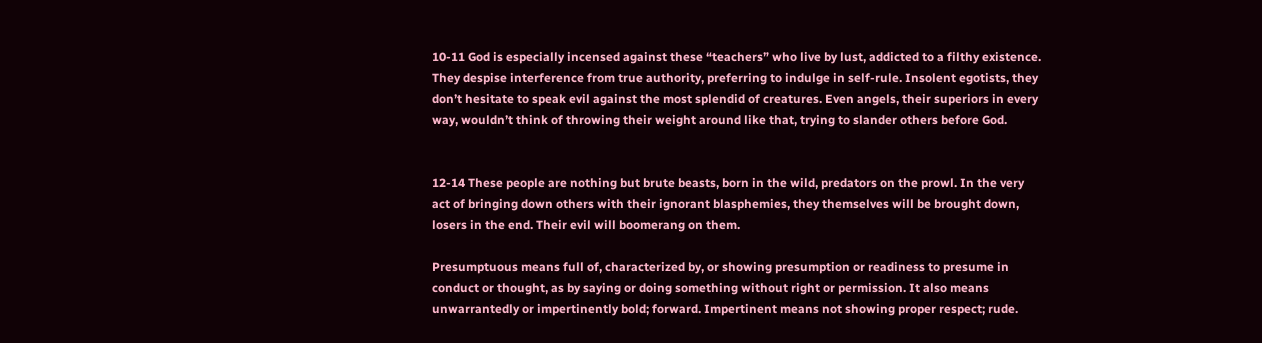10-11 God is especially incensed against these “teachers” who live by lust, addicted to a filthy existence. They despise interference from true authority, preferring to indulge in self-rule. Insolent egotists, they don’t hesitate to speak evil against the most splendid of creatures. Even angels, their superiors in every way, wouldn’t think of throwing their weight around like that, trying to slander others before God.


12-14 These people are nothing but brute beasts, born in the wild, predators on the prowl. In the very act of bringing down others with their ignorant blasphemies, they themselves will be brought down, losers in the end. Their evil will boomerang on them.

Presumptuous means full of, characterized by, or showing presumption or readiness to presume in conduct or thought, as by saying or doing something without right or permission. It also means unwarrantedly or impertinently bold; forward. Impertinent means not showing proper respect; rude.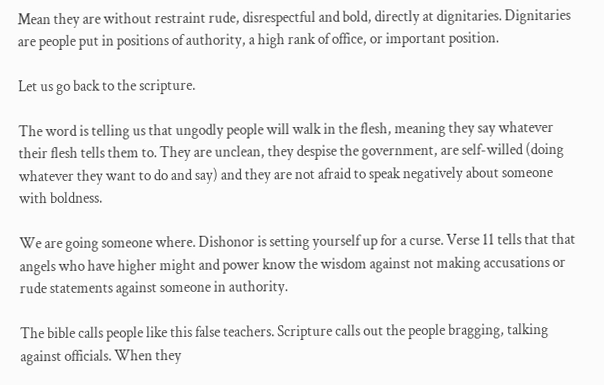Mean they are without restraint rude, disrespectful and bold, directly at dignitaries. Dignitaries are people put in positions of authority, a high rank of office, or important position.

Let us go back to the scripture.

The word is telling us that ungodly people will walk in the flesh, meaning they say whatever their flesh tells them to. They are unclean, they despise the government, are self-willed (doing whatever they want to do and say) and they are not afraid to speak negatively about someone with boldness.

We are going someone where. Dishonor is setting yourself up for a curse. Verse 11 tells that that angels who have higher might and power know the wisdom against not making accusations or rude statements against someone in authority.

The bible calls people like this false teachers. Scripture calls out the people bragging, talking against officials. When they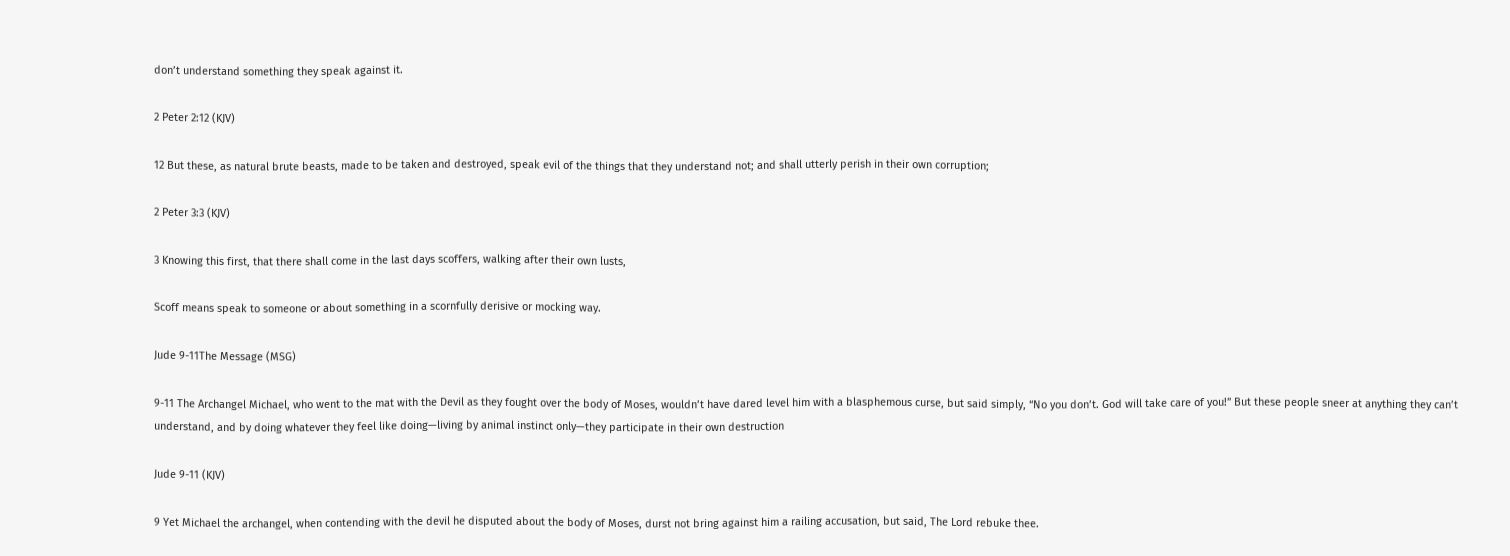don’t understand something they speak against it.

2 Peter 2:12 (KJV)

12 But these, as natural brute beasts, made to be taken and destroyed, speak evil of the things that they understand not; and shall utterly perish in their own corruption;

2 Peter 3:3 (KJV)

3 Knowing this first, that there shall come in the last days scoffers, walking after their own lusts,

Scoff means speak to someone or about something in a scornfully derisive or mocking way.

Jude 9-11The Message (MSG)

9-11 The Archangel Michael, who went to the mat with the Devil as they fought over the body of Moses, wouldn’t have dared level him with a blasphemous curse, but said simply, “No you don’t. God will take care of you!” But these people sneer at anything they can’t understand, and by doing whatever they feel like doing—living by animal instinct only—they participate in their own destruction

Jude 9-11 (KJV)

9 Yet Michael the archangel, when contending with the devil he disputed about the body of Moses, durst not bring against him a railing accusation, but said, The Lord rebuke thee.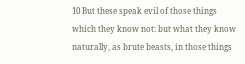10 But these speak evil of those things which they know not: but what they know naturally, as brute beasts, in those things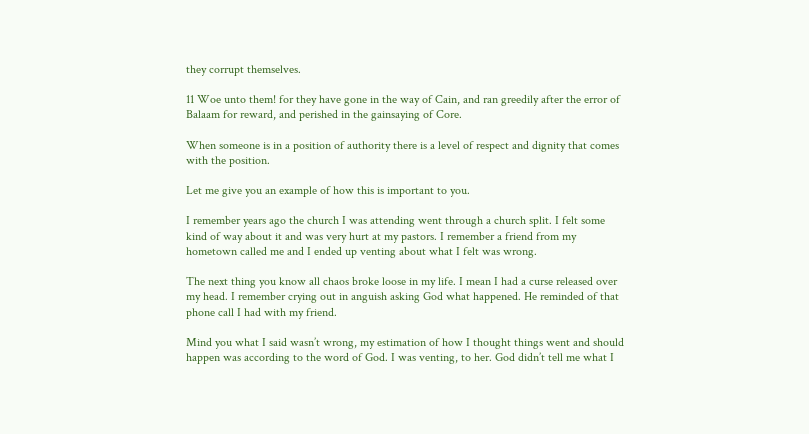they corrupt themselves.

11 Woe unto them! for they have gone in the way of Cain, and ran greedily after the error of Balaam for reward, and perished in the gainsaying of Core.

When someone is in a position of authority there is a level of respect and dignity that comes with the position.

Let me give you an example of how this is important to you.

I remember years ago the church I was attending went through a church split. I felt some kind of way about it and was very hurt at my pastors. I remember a friend from my hometown called me and I ended up venting about what I felt was wrong.

The next thing you know all chaos broke loose in my life. I mean I had a curse released over my head. I remember crying out in anguish asking God what happened. He reminded of that phone call I had with my friend.

Mind you what I said wasn’t wrong, my estimation of how I thought things went and should happen was according to the word of God. I was venting, to her. God didn’t tell me what I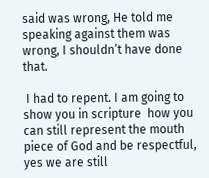said was wrong, He told me speaking against them was wrong, I shouldn’t have done that.

 I had to repent. I am going to show you in scripture  how you can still represent the mouth piece of God and be respectful, yes we are still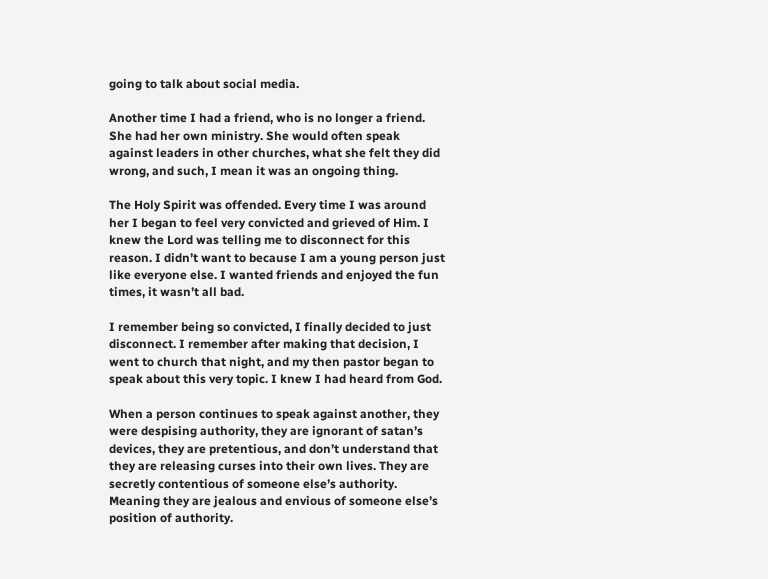going to talk about social media.

Another time I had a friend, who is no longer a friend. She had her own ministry. She would often speak against leaders in other churches, what she felt they did wrong, and such, I mean it was an ongoing thing.

The Holy Spirit was offended. Every time I was around her I began to feel very convicted and grieved of Him. I knew the Lord was telling me to disconnect for this reason. I didn’t want to because I am a young person just like everyone else. I wanted friends and enjoyed the fun times, it wasn’t all bad.

I remember being so convicted, I finally decided to just disconnect. I remember after making that decision, I went to church that night, and my then pastor began to speak about this very topic. I knew I had heard from God.

When a person continues to speak against another, they were despising authority, they are ignorant of satan’s devices, they are pretentious, and don’t understand that they are releasing curses into their own lives. They are secretly contentious of someone else’s authority. Meaning they are jealous and envious of someone else’s position of authority.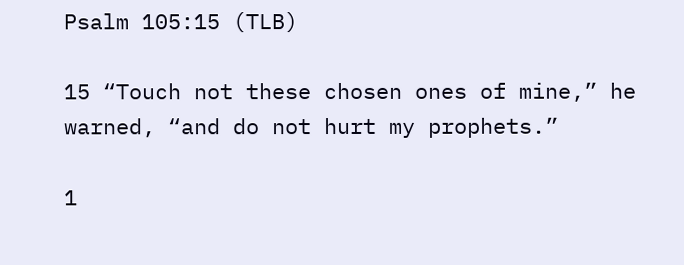Psalm 105:15 (TLB)

15 “Touch not these chosen ones of mine,” he warned, “and do not hurt my prophets.”

1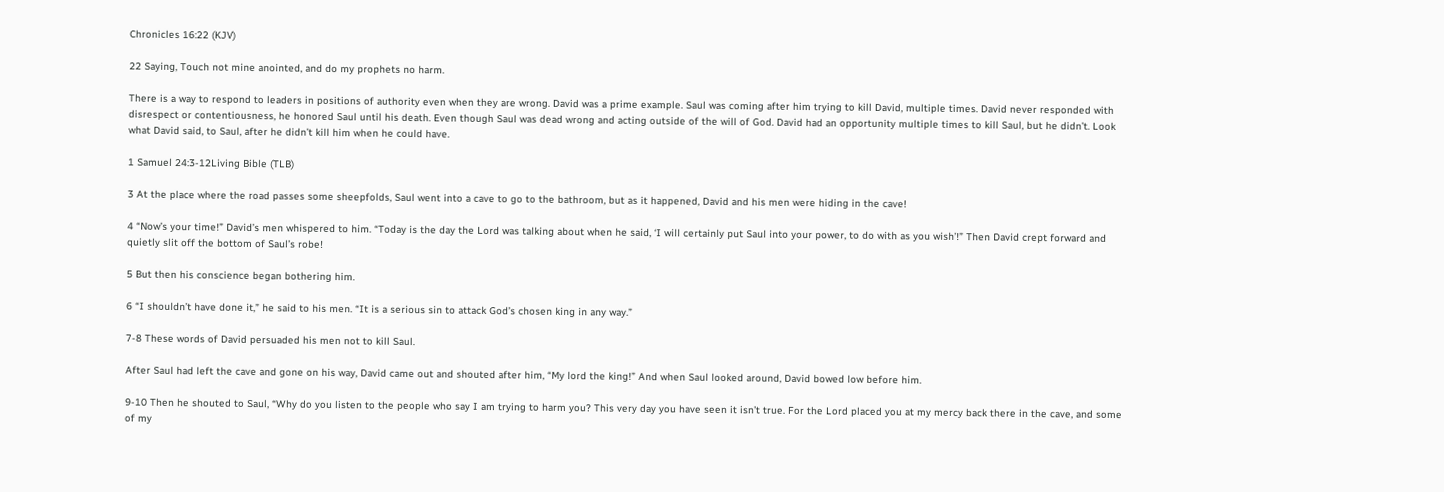Chronicles 16:22 (KJV)

22 Saying, Touch not mine anointed, and do my prophets no harm.

There is a way to respond to leaders in positions of authority even when they are wrong. David was a prime example. Saul was coming after him trying to kill David, multiple times. David never responded with disrespect or contentiousness, he honored Saul until his death. Even though Saul was dead wrong and acting outside of the will of God. David had an opportunity multiple times to kill Saul, but he didn’t. Look what David said, to Saul, after he didn’t kill him when he could have.

1 Samuel 24:3-12Living Bible (TLB)

3 At the place where the road passes some sheepfolds, Saul went into a cave to go to the bathroom, but as it happened, David and his men were hiding in the cave!

4 “Now’s your time!” David’s men whispered to him. “Today is the day the Lord was talking about when he said, ‘I will certainly put Saul into your power, to do with as you wish’!” Then David crept forward and quietly slit off the bottom of Saul’s robe!

5 But then his conscience began bothering him.

6 “I shouldn’t have done it,” he said to his men. “It is a serious sin to attack God’s chosen king in any way.”

7-8 These words of David persuaded his men not to kill Saul.

After Saul had left the cave and gone on his way, David came out and shouted after him, “My lord the king!” And when Saul looked around, David bowed low before him.

9-10 Then he shouted to Saul, “Why do you listen to the people who say I am trying to harm you? This very day you have seen it isn’t true. For the Lord placed you at my mercy back there in the cave, and some of my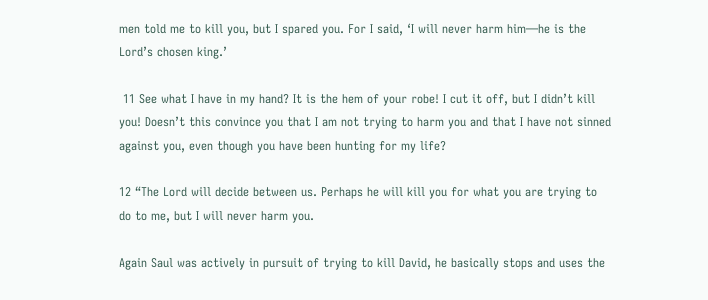men told me to kill you, but I spared you. For I said, ‘I will never harm him—he is the Lord’s chosen king.’

 11 See what I have in my hand? It is the hem of your robe! I cut it off, but I didn’t kill you! Doesn’t this convince you that I am not trying to harm you and that I have not sinned against you, even though you have been hunting for my life?

12 “The Lord will decide between us. Perhaps he will kill you for what you are trying to do to me, but I will never harm you.

Again Saul was actively in pursuit of trying to kill David, he basically stops and uses the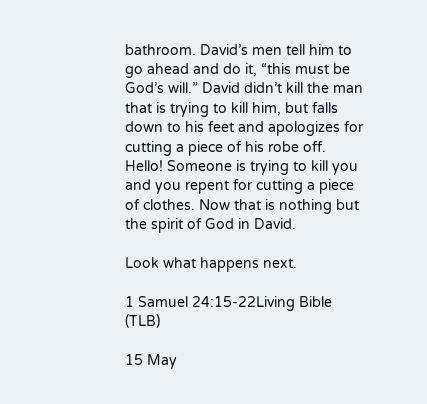bathroom. David’s men tell him to go ahead and do it, “this must be God’s will.” David didn’t kill the man that is trying to kill him, but falls down to his feet and apologizes for cutting a piece of his robe off. Hello! Someone is trying to kill you and you repent for cutting a piece of clothes. Now that is nothing but the spirit of God in David.

Look what happens next.

1 Samuel 24:15-22Living Bible (TLB)

15 May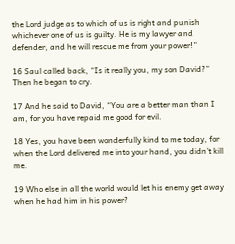the Lord judge as to which of us is right and punish whichever one of us is guilty. He is my lawyer and defender, and he will rescue me from your power!”

16 Saul called back, “Is it really you, my son David?” Then he began to cry.

17 And he said to David, “You are a better man than I am, for you have repaid me good for evil.

18 Yes, you have been wonderfully kind to me today, for when the Lord delivered me into your hand, you didn’t kill me.

19 Who else in all the world would let his enemy get away when he had him in his power?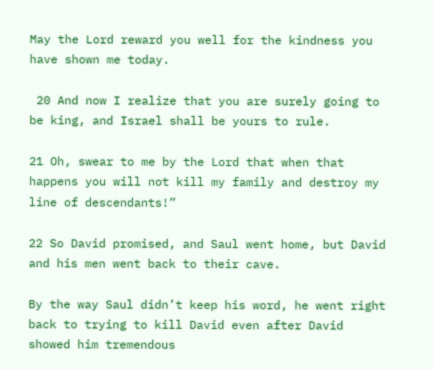May the Lord reward you well for the kindness you have shown me today.

 20 And now I realize that you are surely going to be king, and Israel shall be yours to rule.

21 Oh, swear to me by the Lord that when that happens you will not kill my family and destroy my line of descendants!”

22 So David promised, and Saul went home, but David and his men went back to their cave.

By the way Saul didn’t keep his word, he went right back to trying to kill David even after David showed him tremendous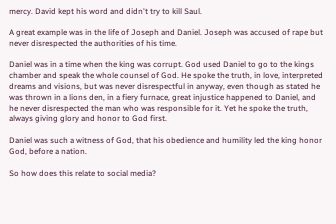mercy. David kept his word and didn't try to kill Saul.

A great example was in the life of Joseph and Daniel. Joseph was accused of rape but never disrespected the authorities of his time.

Daniel was in a time when the king was corrupt. God used Daniel to go to the kings chamber and speak the whole counsel of God. He spoke the truth, in love, interpreted dreams and visions, but was never disrespectful in anyway, even though as stated he was thrown in a lions den, in a fiery furnace, great injustice happened to Daniel, and he never disrespected the man who was responsible for it. Yet he spoke the truth, always giving glory and honor to God first.

Daniel was such a witness of God, that his obedience and humility led the king honor God, before a nation.

So how does this relate to social media?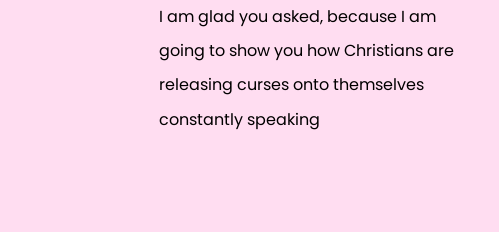I am glad you asked, because I am going to show you how Christians are releasing curses onto themselves constantly speaking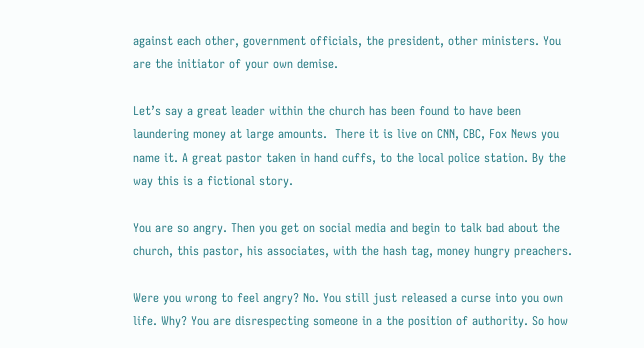against each other, government officials, the president, other ministers. You are the initiator of your own demise.

Let’s say a great leader within the church has been found to have been laundering money at large amounts.  There it is live on CNN, CBC, Fox News you name it. A great pastor taken in hand cuffs, to the local police station. By the way this is a fictional story.

You are so angry. Then you get on social media and begin to talk bad about the church, this pastor, his associates, with the hash tag, money hungry preachers.

Were you wrong to feel angry? No. You still just released a curse into you own life. Why? You are disrespecting someone in a the position of authority. So how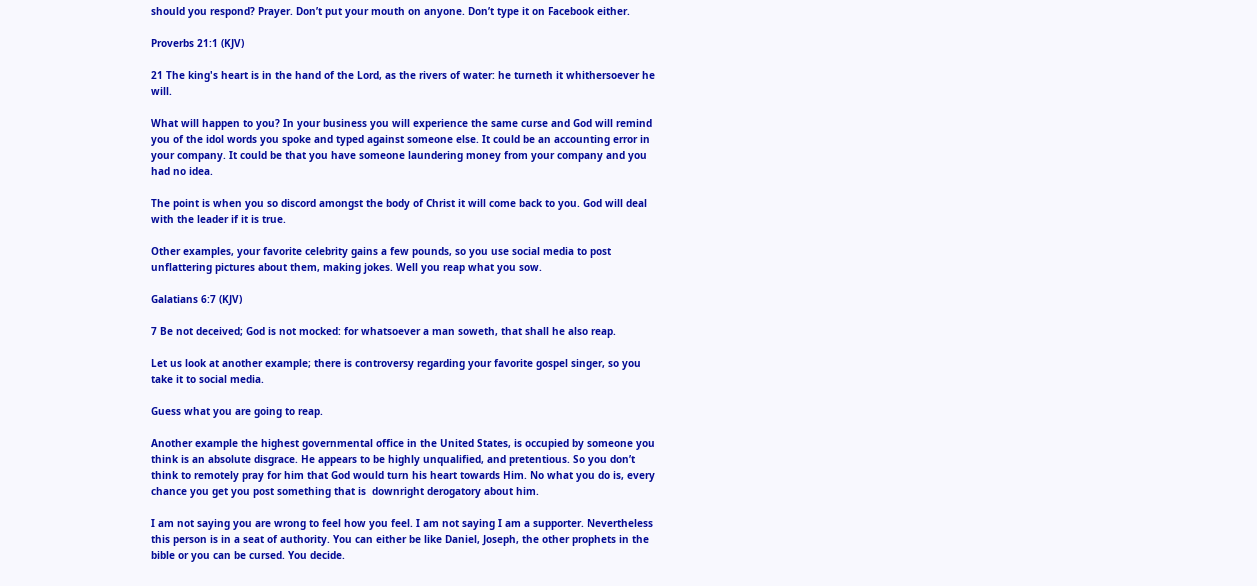should you respond? Prayer. Don’t put your mouth on anyone. Don’t type it on Facebook either.

Proverbs 21:1 (KJV)

21 The king's heart is in the hand of the Lord, as the rivers of water: he turneth it whithersoever he will.

What will happen to you? In your business you will experience the same curse and God will remind you of the idol words you spoke and typed against someone else. It could be an accounting error in your company. It could be that you have someone laundering money from your company and you had no idea.

The point is when you so discord amongst the body of Christ it will come back to you. God will deal with the leader if it is true.

Other examples, your favorite celebrity gains a few pounds, so you use social media to post unflattering pictures about them, making jokes. Well you reap what you sow.

Galatians 6:7 (KJV)

7 Be not deceived; God is not mocked: for whatsoever a man soweth, that shall he also reap.

Let us look at another example; there is controversy regarding your favorite gospel singer, so you take it to social media.

Guess what you are going to reap.

Another example the highest governmental office in the United States, is occupied by someone you think is an absolute disgrace. He appears to be highly unqualified, and pretentious. So you don’t think to remotely pray for him that God would turn his heart towards Him. No what you do is, every chance you get you post something that is  downright derogatory about him.

I am not saying you are wrong to feel how you feel. I am not saying I am a supporter. Nevertheless this person is in a seat of authority. You can either be like Daniel, Joseph, the other prophets in the bible or you can be cursed. You decide.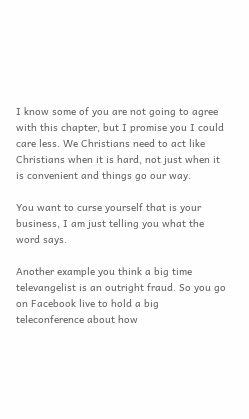I know some of you are not going to agree with this chapter, but I promise you I could care less. We Christians need to act like Christians when it is hard, not just when it is convenient and things go our way.

You want to curse yourself that is your business, I am just telling you what the word says.

Another example you think a big time televangelist is an outright fraud. So you go on Facebook live to hold a big teleconference about how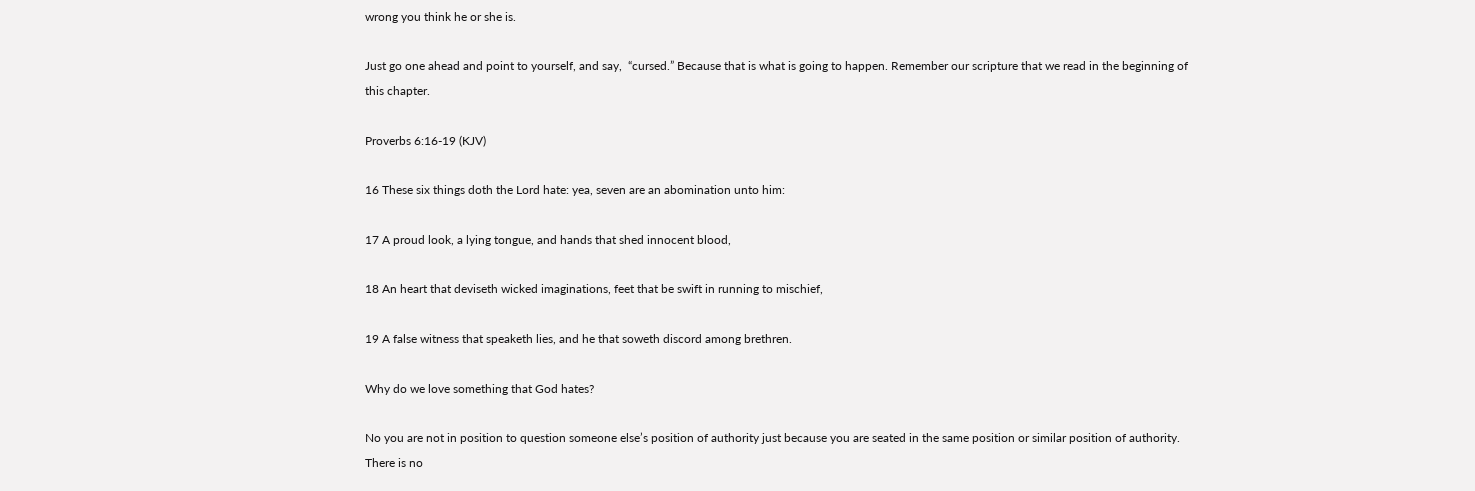wrong you think he or she is.

Just go one ahead and point to yourself, and say,  “cursed.” Because that is what is going to happen. Remember our scripture that we read in the beginning of this chapter.

Proverbs 6:16-19 (KJV)

16 These six things doth the Lord hate: yea, seven are an abomination unto him:

17 A proud look, a lying tongue, and hands that shed innocent blood,

18 An heart that deviseth wicked imaginations, feet that be swift in running to mischief,

19 A false witness that speaketh lies, and he that soweth discord among brethren.

Why do we love something that God hates?

No you are not in position to question someone else’s position of authority just because you are seated in the same position or similar position of authority. There is no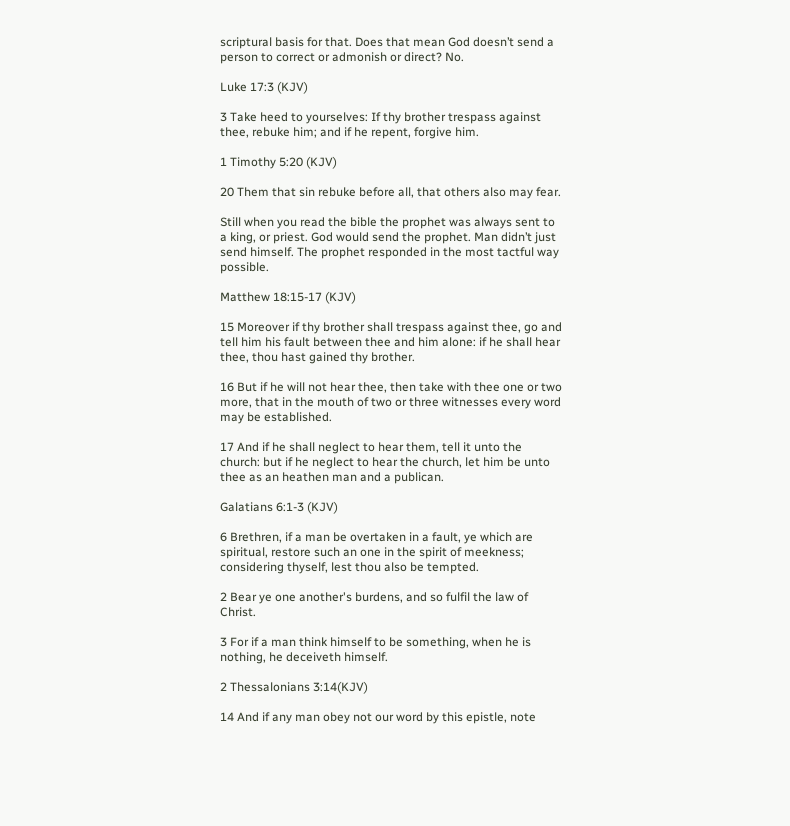scriptural basis for that. Does that mean God doesn’t send a person to correct or admonish or direct? No.

Luke 17:3 (KJV)

3 Take heed to yourselves: If thy brother trespass against thee, rebuke him; and if he repent, forgive him.

1 Timothy 5:20 (KJV)

20 Them that sin rebuke before all, that others also may fear.

Still when you read the bible the prophet was always sent to a king, or priest. God would send the prophet. Man didn’t just send himself. The prophet responded in the most tactful way possible.

Matthew 18:15-17 (KJV)

15 Moreover if thy brother shall trespass against thee, go and tell him his fault between thee and him alone: if he shall hear thee, thou hast gained thy brother.

16 But if he will not hear thee, then take with thee one or two more, that in the mouth of two or three witnesses every word may be established.

17 And if he shall neglect to hear them, tell it unto the church: but if he neglect to hear the church, let him be unto thee as an heathen man and a publican.

Galatians 6:1-3 (KJV)

6 Brethren, if a man be overtaken in a fault, ye which are spiritual, restore such an one in the spirit of meekness; considering thyself, lest thou also be tempted.

2 Bear ye one another's burdens, and so fulfil the law of Christ.

3 For if a man think himself to be something, when he is nothing, he deceiveth himself.

2 Thessalonians 3:14(KJV)

14 And if any man obey not our word by this epistle, note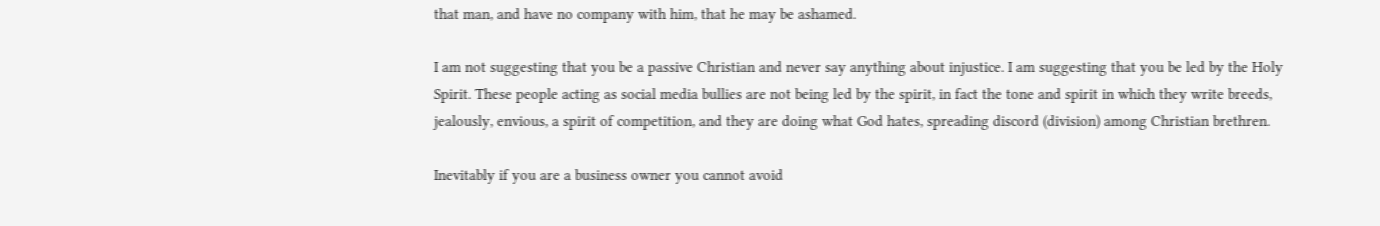that man, and have no company with him, that he may be ashamed.

I am not suggesting that you be a passive Christian and never say anything about injustice. I am suggesting that you be led by the Holy Spirit. These people acting as social media bullies are not being led by the spirit, in fact the tone and spirit in which they write breeds, jealously, envious, a spirit of competition, and they are doing what God hates, spreading discord (division) among Christian brethren.

Inevitably if you are a business owner you cannot avoid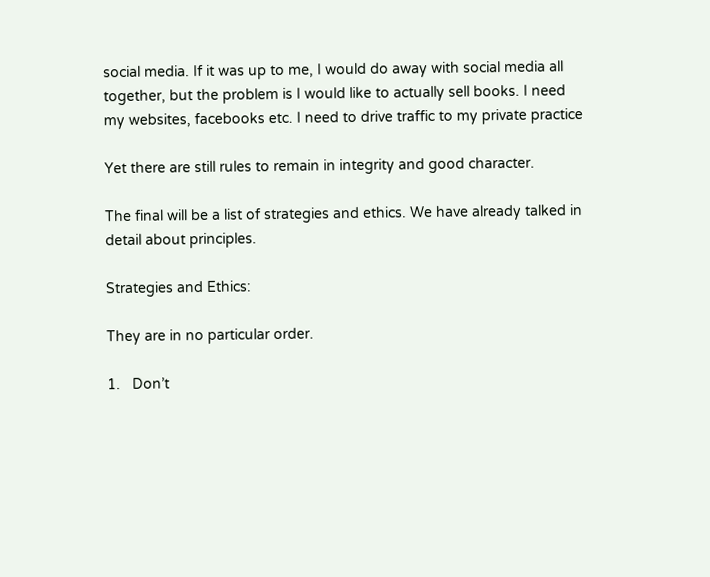social media. If it was up to me, I would do away with social media all together, but the problem is I would like to actually sell books. I need my websites, facebooks etc. I need to drive traffic to my private practice

Yet there are still rules to remain in integrity and good character.

The final will be a list of strategies and ethics. We have already talked in detail about principles.

Strategies and Ethics:

They are in no particular order.

1.   Don’t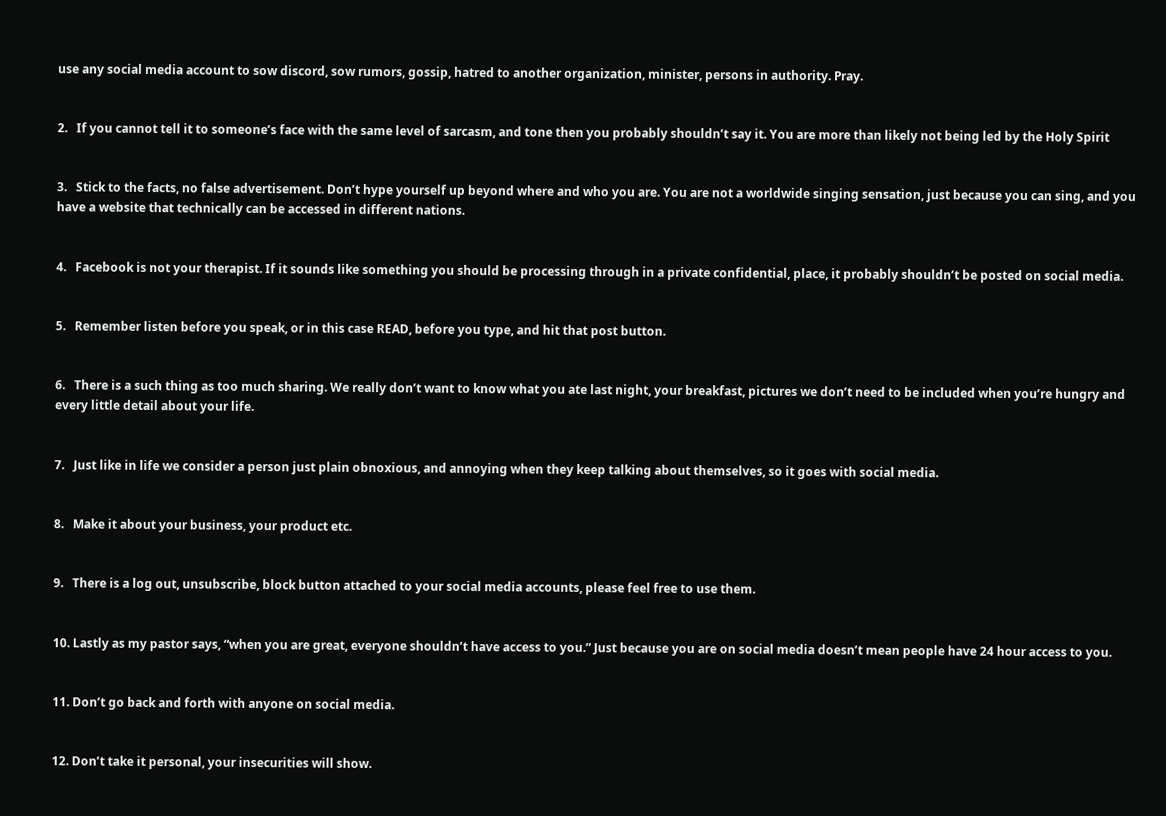use any social media account to sow discord, sow rumors, gossip, hatred to another organization, minister, persons in authority. Pray.


2.   If you cannot tell it to someone’s face with the same level of sarcasm, and tone then you probably shouldn’t say it. You are more than likely not being led by the Holy Spirit


3.   Stick to the facts, no false advertisement. Don’t hype yourself up beyond where and who you are. You are not a worldwide singing sensation, just because you can sing, and you have a website that technically can be accessed in different nations.


4.   Facebook is not your therapist. If it sounds like something you should be processing through in a private confidential, place, it probably shouldn’t be posted on social media.


5.   Remember listen before you speak, or in this case READ, before you type, and hit that post button.


6.   There is a such thing as too much sharing. We really don’t want to know what you ate last night, your breakfast, pictures we don’t need to be included when you’re hungry and every little detail about your life.


7.   Just like in life we consider a person just plain obnoxious, and annoying when they keep talking about themselves, so it goes with social media.


8.   Make it about your business, your product etc.


9.   There is a log out, unsubscribe, block button attached to your social media accounts, please feel free to use them.


10. Lastly as my pastor says, “when you are great, everyone shouldn’t have access to you.” Just because you are on social media doesn’t mean people have 24 hour access to you.


11. Don’t go back and forth with anyone on social media.


12. Don’t take it personal, your insecurities will show.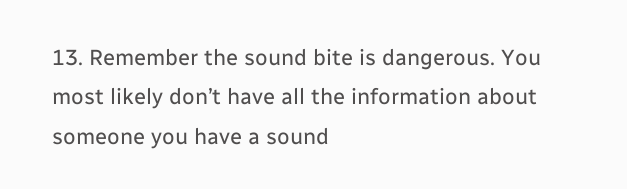13. Remember the sound bite is dangerous. You most likely don’t have all the information about someone you have a sound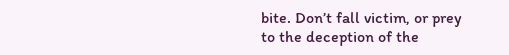bite. Don’t fall victim, or prey to the deception of the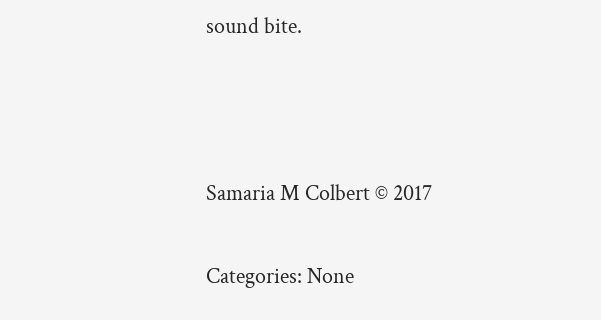sound bite.



Samaria M Colbert © 2017

Categories: None